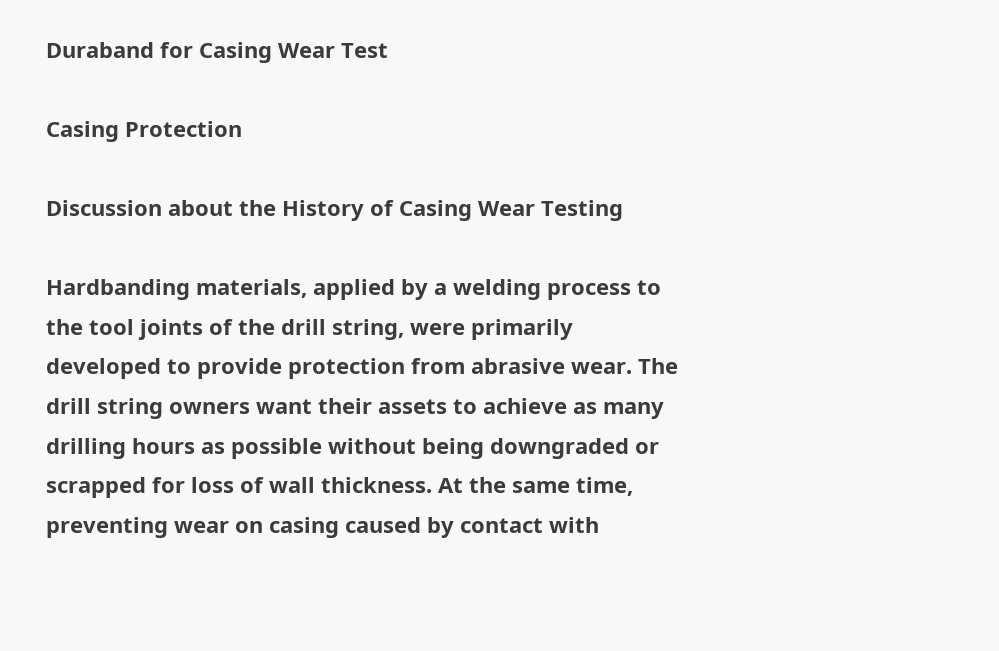Duraband for Casing Wear Test

Casing Protection

Discussion about the History of Casing Wear Testing

Hardbanding materials, applied by a welding process to the tool joints of the drill string, were primarily developed to provide protection from abrasive wear. The drill string owners want their assets to achieve as many drilling hours as possible without being downgraded or scrapped for loss of wall thickness. At the same time, preventing wear on casing caused by contact with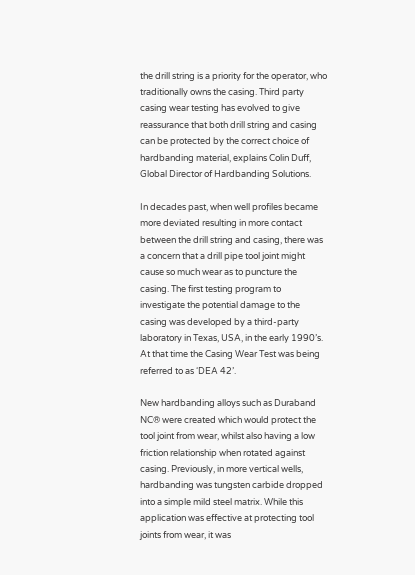the drill string is a priority for the operator, who traditionally owns the casing. Third party casing wear testing has evolved to give reassurance that both drill string and casing can be protected by the correct choice of hardbanding material, explains Colin Duff, Global Director of Hardbanding Solutions.

In decades past, when well profiles became more deviated resulting in more contact between the drill string and casing, there was a concern that a drill pipe tool joint might cause so much wear as to puncture the casing. The first testing program to investigate the potential damage to the casing was developed by a third-party laboratory in Texas, USA, in the early 1990’s. At that time the Casing Wear Test was being referred to as ‘DEA 42’.

New hardbanding alloys such as Duraband NC® were created which would protect the tool joint from wear, whilst also having a low friction relationship when rotated against casing. Previously, in more vertical wells, hardbanding was tungsten carbide dropped into a simple mild steel matrix. While this application was effective at protecting tool joints from wear, it was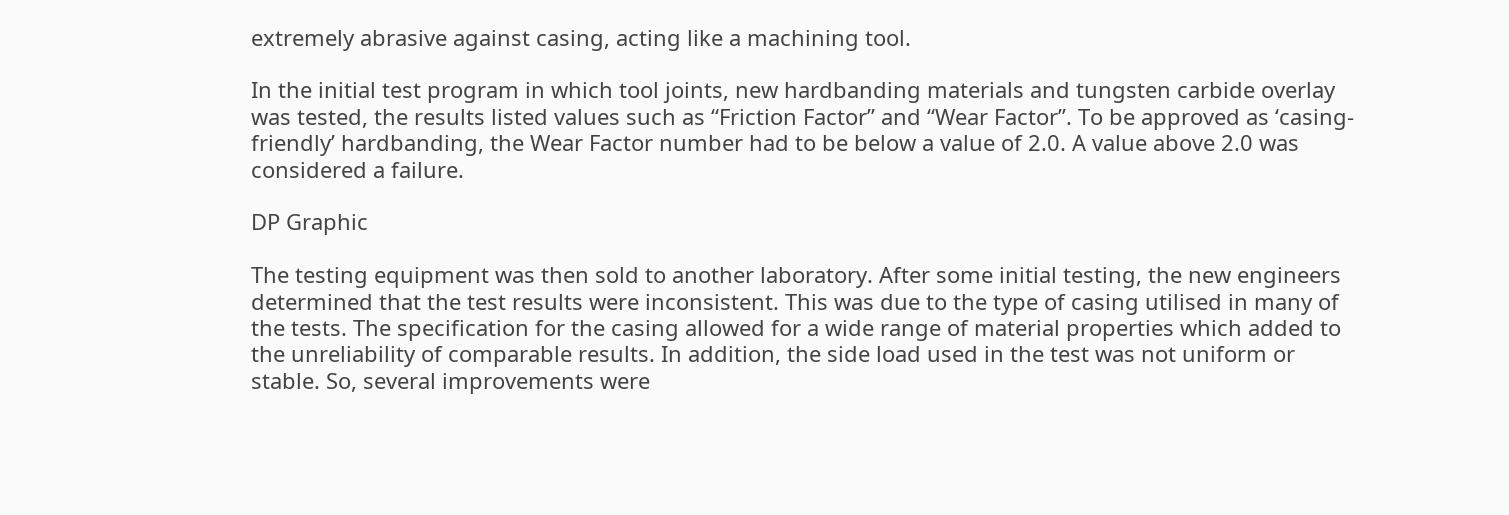extremely abrasive against casing, acting like a machining tool.

In the initial test program in which tool joints, new hardbanding materials and tungsten carbide overlay was tested, the results listed values such as “Friction Factor” and “Wear Factor”. To be approved as ‘casing-friendly’ hardbanding, the Wear Factor number had to be below a value of 2.0. A value above 2.0 was considered a failure.

DP Graphic

The testing equipment was then sold to another laboratory. After some initial testing, the new engineers determined that the test results were inconsistent. This was due to the type of casing utilised in many of the tests. The specification for the casing allowed for a wide range of material properties which added to the unreliability of comparable results. In addition, the side load used in the test was not uniform or stable. So, several improvements were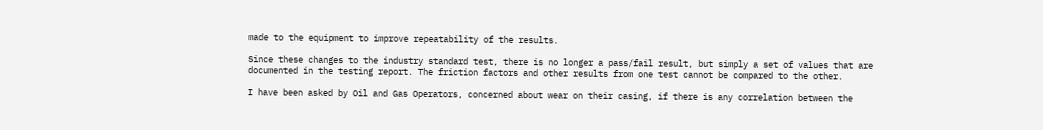made to the equipment to improve repeatability of the results.

Since these changes to the industry standard test, there is no longer a pass/fail result, but simply a set of values that are documented in the testing report. The friction factors and other results from one test cannot be compared to the other.

I have been asked by Oil and Gas Operators, concerned about wear on their casing, if there is any correlation between the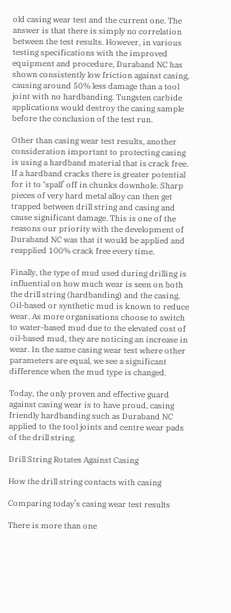old casing wear test and the current one. The answer is that there is simply no correlation between the test results. However, in various testing specifications with the improved equipment and procedure, Duraband NC has shown consistently low friction against casing, causing around 50% less damage than a tool joint with no hardbanding. Tungsten carbide applications would destroy the casing sample before the conclusion of the test run.

Other than casing wear test results, another consideration important to protecting casing is using a hardband material that is crack free. If a hardband cracks there is greater potential for it to ‘spall’ off in chunks downhole. Sharp pieces of very hard metal alloy can then get trapped between drill string and casing and cause significant damage. This is one of the reasons our priority with the development of Duraband NC was that it would be applied and reapplied 100% crack free every time.

Finally, the type of mud used during drilling is influential on how much wear is seen on both the drill string (hardbanding) and the casing. Oil-based or synthetic mud is known to reduce wear. As more organisations choose to switch to water-based mud due to the elevated cost of oil-based mud, they are noticing an increase in wear. In the same casing wear test where other parameters are equal, we see a significant difference when the mud type is changed.

Today, the only proven and effective guard against casing wear is to have proud, casing friendly hardbanding such as Duraband NC applied to the tool joints and centre wear pads of the drill string.

Drill String Rotates Against Casing

How the drill string contacts with casing

Comparing today’s casing wear test results

There is more than one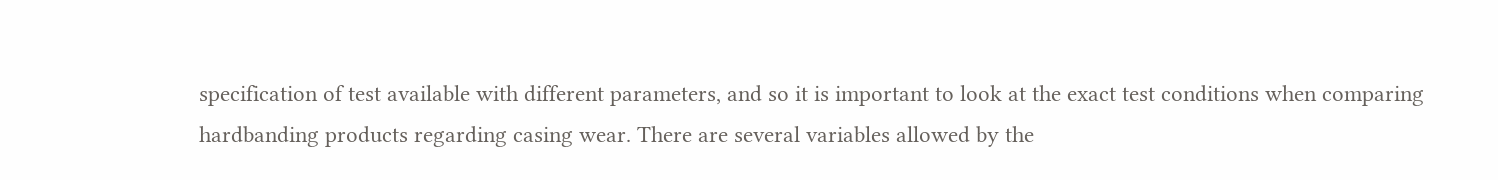specification of test available with different parameters, and so it is important to look at the exact test conditions when comparing hardbanding products regarding casing wear. There are several variables allowed by the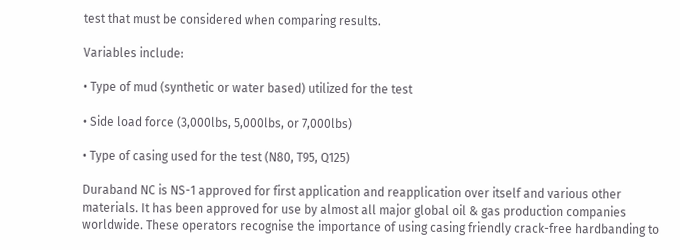test that must be considered when comparing results.

Variables include:

• Type of mud (synthetic or water based) utilized for the test

• Side load force (3,000lbs, 5,000lbs, or 7,000lbs)

• Type of casing used for the test (N80, T95, Q125)

Duraband NC is NS-1 approved for first application and reapplication over itself and various other materials. It has been approved for use by almost all major global oil & gas production companies worldwide. These operators recognise the importance of using casing friendly crack-free hardbanding to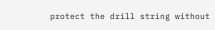protect the drill string without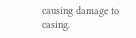causing damage to casing.